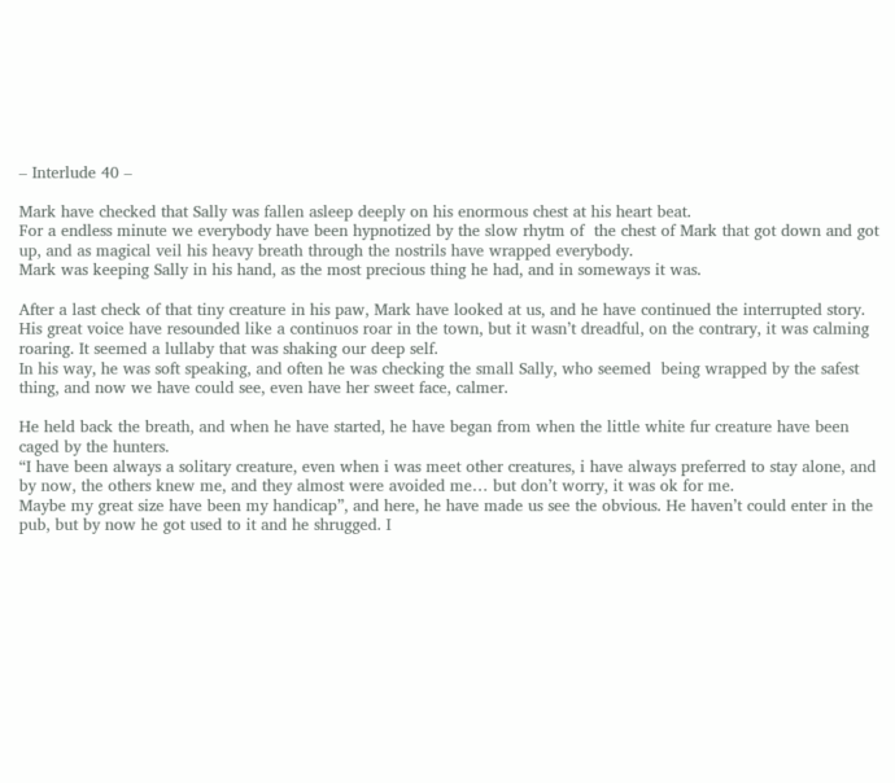– Interlude 40 –

Mark have checked that Sally was fallen asleep deeply on his enormous chest at his heart beat.
For a endless minute we everybody have been hypnotized by the slow rhytm of  the chest of Mark that got down and got up, and as magical veil his heavy breath through the nostrils have wrapped everybody.
Mark was keeping Sally in his hand, as the most precious thing he had, and in someways it was.

After a last check of that tiny creature in his paw, Mark have looked at us, and he have continued the interrupted story.
His great voice have resounded like a continuos roar in the town, but it wasn’t dreadful, on the contrary, it was calming roaring. It seemed a lullaby that was shaking our deep self.
In his way, he was soft speaking, and often he was checking the small Sally, who seemed  being wrapped by the safest thing, and now we have could see, even have her sweet face, calmer.

He held back the breath, and when he have started, he have began from when the little white fur creature have been caged by the hunters.
“I have been always a solitary creature, even when i was meet other creatures, i have always preferred to stay alone, and by now, the others knew me, and they almost were avoided me… but don’t worry, it was ok for me.
Maybe my great size have been my handicap”, and here, he have made us see the obvious. He haven’t could enter in the pub, but by now he got used to it and he shrugged. I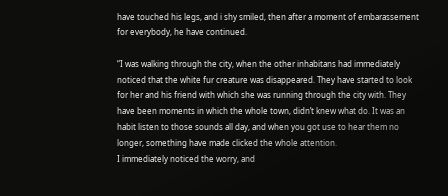have touched his legs, and i shy smiled, then after a moment of embarassement for everybody, he have continued.

“I was walking through the city, when the other inhabitans had immediately noticed that the white fur creature was disappeared. They have started to look for her and his friend with which she was running through the city with. They have been moments in which the whole town, didn’t knew what do. It was an habit listen to those sounds all day, and when you got use to hear them no longer, something have made clicked the whole attention.
I immediately noticed the worry, and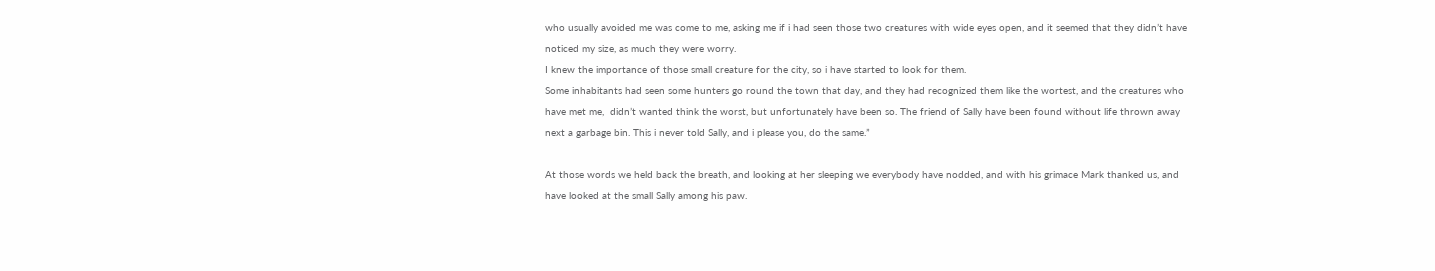who usually avoided me was come to me, asking me if i had seen those two creatures with wide eyes open, and it seemed that they didn’t have noticed my size, as much they were worry.
I knew the importance of those small creature for the city, so i have started to look for them.
Some inhabitants had seen some hunters go round the town that day, and they had recognized them like the wortest, and the creatures who have met me,  didn’t wanted think the worst, but unfortunately have been so. The friend of Sally have been found without life thrown away next a garbage bin. This i never told Sally, and i please you, do the same.”

At those words we held back the breath, and looking at her sleeping we everybody have nodded, and with his grimace Mark thanked us, and have looked at the small Sally among his paw.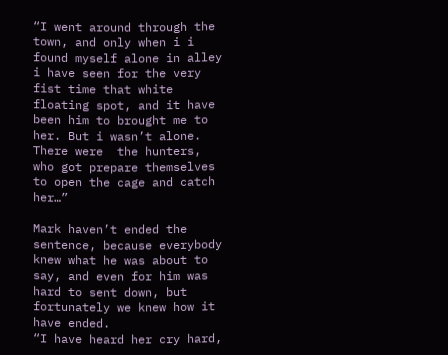“I went around through the town, and only when i i found myself alone in alley i have seen for the very fist time that white floating spot, and it have been him to brought me to her. But i wasn’t alone. There were  the hunters, who got prepare themselves to open the cage and catch her…”

Mark haven’t ended the sentence, because everybody knew what he was about to say, and even for him was hard to sent down, but fortunately we knew how it have ended.
“I have heard her cry hard,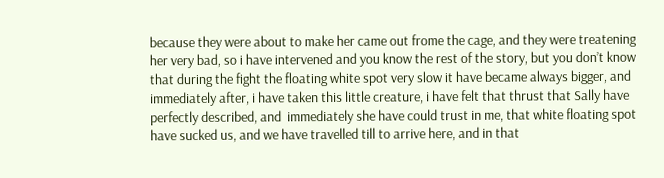because they were about to make her came out frome the cage, and they were treatening her very bad, so i have intervened and you know the rest of the story, but you don’t know that during the fight the floating white spot very slow it have became always bigger, and immediately after, i have taken this little creature, i have felt that thrust that Sally have perfectly described, and  immediately she have could trust in me, that white floating spot have sucked us, and we have travelled till to arrive here, and in that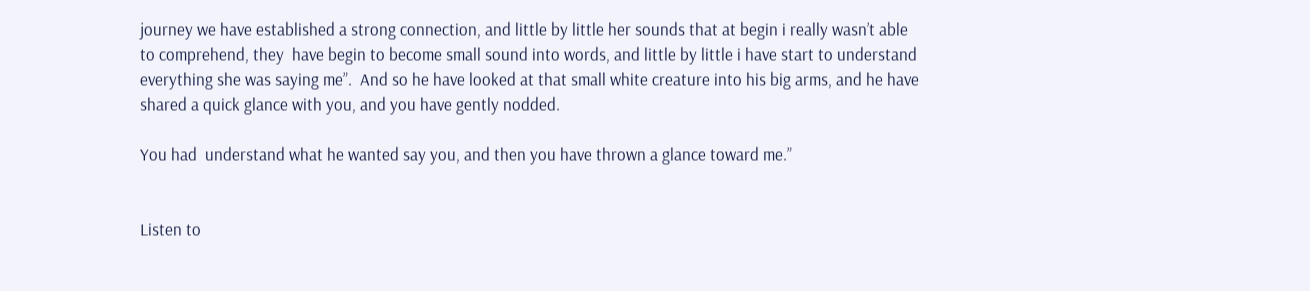journey we have established a strong connection, and little by little her sounds that at begin i really wasn’t able to comprehend, they  have begin to become small sound into words, and little by little i have start to understand everything she was saying me”.  And so he have looked at that small white creature into his big arms, and he have shared a quick glance with you, and you have gently nodded.

You had  understand what he wanted say you, and then you have thrown a glance toward me.”


Listen to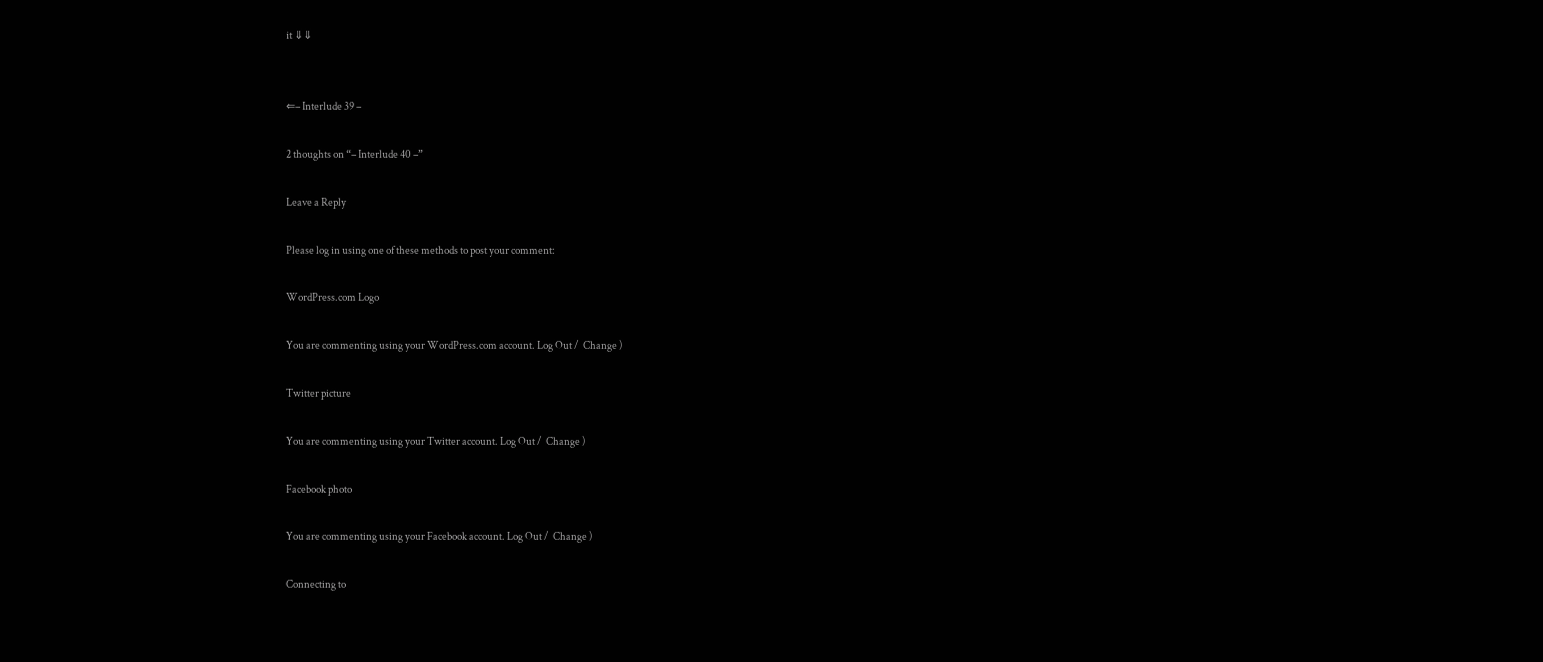it ⇓⇓


⇐– Interlude 39 –

2 thoughts on “– Interlude 40 –”

Leave a Reply

Please log in using one of these methods to post your comment:

WordPress.com Logo

You are commenting using your WordPress.com account. Log Out /  Change )

Twitter picture

You are commenting using your Twitter account. Log Out /  Change )

Facebook photo

You are commenting using your Facebook account. Log Out /  Change )

Connecting to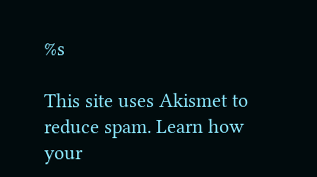%s

This site uses Akismet to reduce spam. Learn how your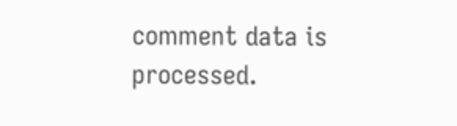comment data is processed.